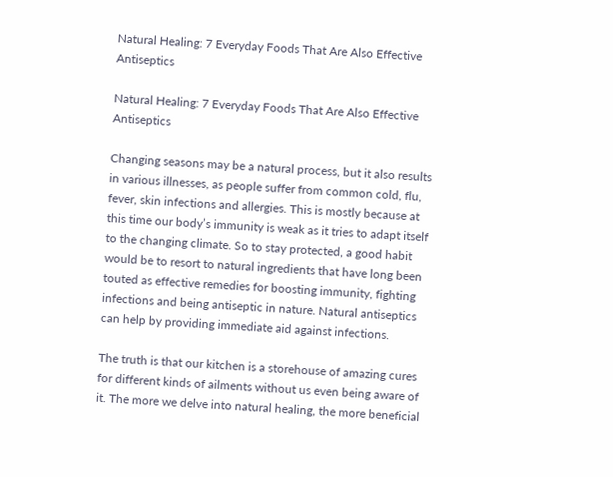Natural Healing: 7 Everyday Foods That Are Also Effective Antiseptics

Natural Healing: 7 Everyday Foods That Are Also Effective Antiseptics

Changing seasons may be a natural process, but it also results in various illnesses, as people suffer from common cold, flu, fever, skin infections and allergies. This is mostly because at this time our body’s immunity is weak as it tries to adapt itself to the changing climate. So to stay protected, a good habit would be to resort to natural ingredients that have long been touted as effective remedies for boosting immunity, fighting infections and being antiseptic in nature. Natural antiseptics can help by providing immediate aid against infections.

The truth is that our kitchen is a storehouse of amazing cures for different kinds of ailments without us even being aware of it. The more we delve into natural healing, the more beneficial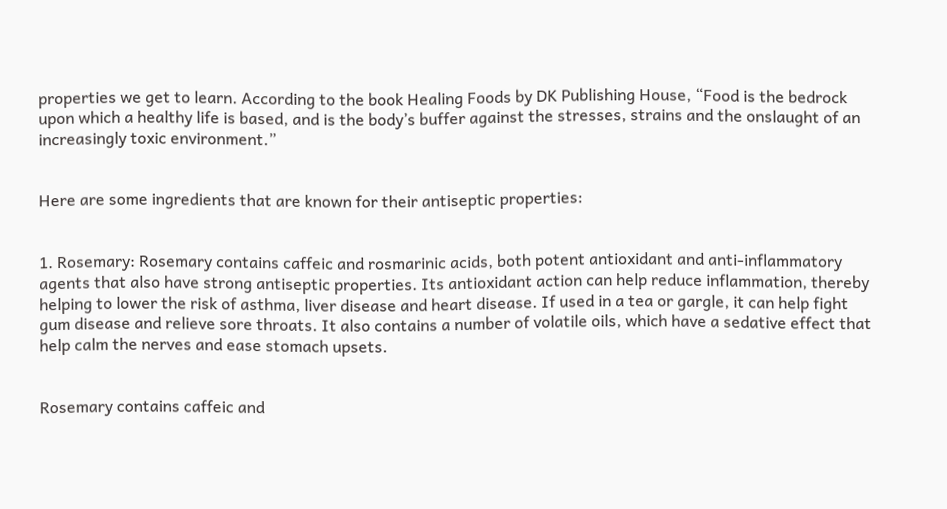properties we get to learn. According to the book Healing Foods by DK Publishing House, “Food is the bedrock upon which a healthy life is based, and is the body’s buffer against the stresses, strains and the onslaught of an increasingly toxic environment.”


Here are some ingredients that are known for their antiseptic properties:


1. Rosemary: Rosemary contains caffeic and rosmarinic acids, both potent antioxidant and anti-inflammatory agents that also have strong antiseptic properties. Its antioxidant action can help reduce inflammation, thereby helping to lower the risk of asthma, liver disease and heart disease. If used in a tea or gargle, it can help fight gum disease and relieve sore throats. It also contains a number of volatile oils, which have a sedative effect that help calm the nerves and ease stomach upsets.


Rosemary contains caffeic and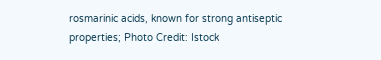rosmarinic acids, known for strong antiseptic properties; Photo Credit: Istock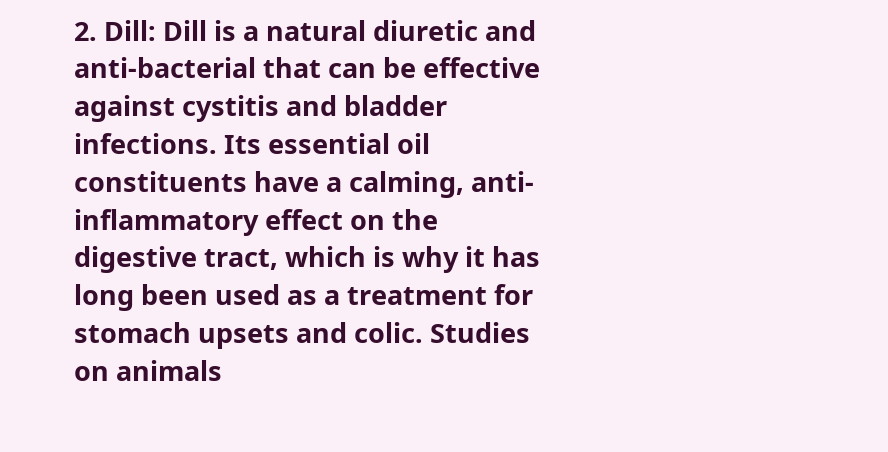2. Dill: Dill is a natural diuretic and anti-bacterial that can be effective against cystitis and bladder infections. Its essential oil constituents have a calming, anti-inflammatory effect on the digestive tract, which is why it has long been used as a treatment for stomach upsets and colic. Studies on animals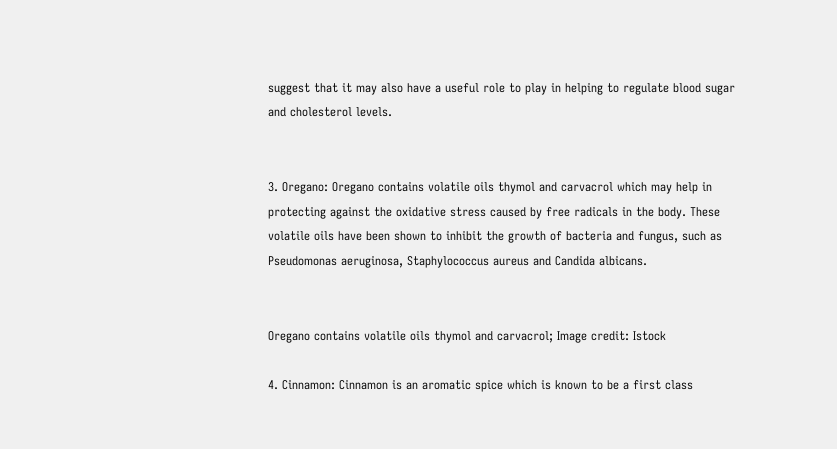suggest that it may also have a useful role to play in helping to regulate blood sugar and cholesterol levels.


3. Oregano: Oregano contains volatile oils thymol and carvacrol which may help in protecting against the oxidative stress caused by free radicals in the body. These volatile oils have been shown to inhibit the growth of bacteria and fungus, such as Pseudomonas aeruginosa, Staphylococcus aureus and Candida albicans.


Oregano contains volatile oils thymol and carvacrol; Image credit: Istock

4. Cinnamon: Cinnamon is an aromatic spice which is known to be a first class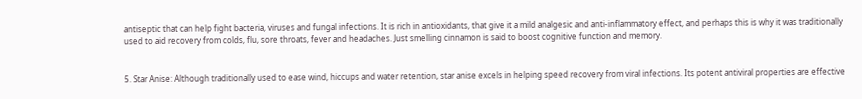antiseptic that can help fight bacteria, viruses and fungal infections. It is rich in antioxidants, that give it a mild analgesic and anti-inflammatory effect, and perhaps this is why it was traditionally used to aid recovery from colds, flu, sore throats, fever and headaches. Just smelling cinnamon is said to boost cognitive function and memory.


5. Star Anise: Although traditionally used to ease wind, hiccups and water retention, star anise excels in helping speed recovery from viral infections. Its potent antiviral properties are effective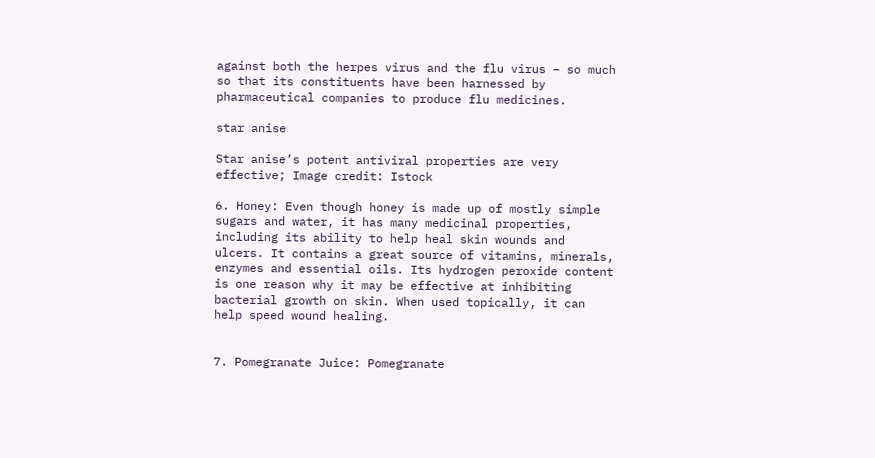against both the herpes virus and the flu virus – so much so that its constituents have been harnessed by pharmaceutical companies to produce flu medicines.

star anise

Star anise’s potent antiviral properties are very effective; Image credit: Istock

6. Honey: Even though honey is made up of mostly simple sugars and water, it has many medicinal properties, including its ability to help heal skin wounds and ulcers. It contains a great source of vitamins, minerals, enzymes and essential oils. Its hydrogen peroxide content is one reason why it may be effective at inhibiting bacterial growth on skin. When used topically, it can help speed wound healing.


7. Pomegranate Juice: Pomegranate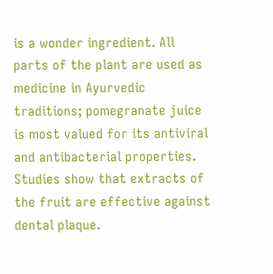is a wonder ingredient. All parts of the plant are used as medicine in Ayurvedic traditions; pomegranate juice is most valued for its antiviral and antibacterial properties. Studies show that extracts of the fruit are effective against dental plaque.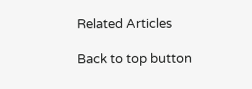Related Articles

Back to top button